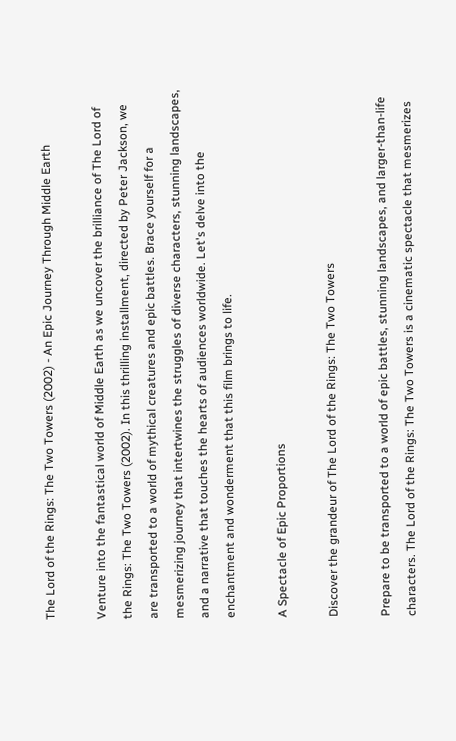The Lord of the Rings: The Two Towers (2002) - An Epic Journey Through Middle Earth

Venture into the fantastical world of Middle Earth as we uncover the brilliance of The Lord of the Rings: The Two Towers (2002). In this thrilling installment, directed by Peter Jackson, we are transported to a world of mythical creatures and epic battles. Brace yourself for a mesmerizing journey that intertwines the struggles of diverse characters, stunning landscapes, and a narrative that touches the hearts of audiences worldwide. Let's delve into the enchantment and wonderment that this film brings to life.

A Spectacle of Epic Proportions

Discover the grandeur of The Lord of the Rings: The Two Towers

Prepare to be transported to a world of epic battles, stunning landscapes, and larger-than-life characters. The Lord of the Rings: The Two Towers is a cinematic spectacle that mesmerizes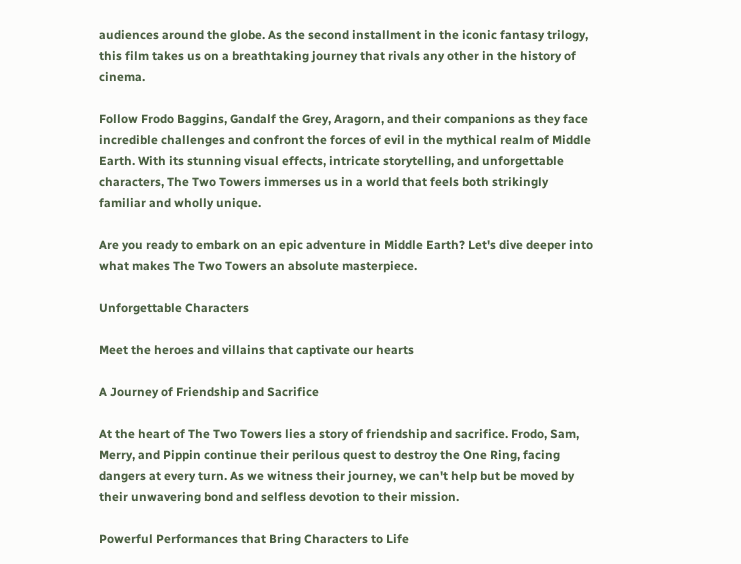audiences around the globe. As the second installment in the iconic fantasy trilogy, this film takes us on a breathtaking journey that rivals any other in the history of cinema.

Follow Frodo Baggins, Gandalf the Grey, Aragorn, and their companions as they face incredible challenges and confront the forces of evil in the mythical realm of Middle Earth. With its stunning visual effects, intricate storytelling, and unforgettable characters, The Two Towers immerses us in a world that feels both strikingly familiar and wholly unique.

Are you ready to embark on an epic adventure in Middle Earth? Let's dive deeper into what makes The Two Towers an absolute masterpiece.

Unforgettable Characters

Meet the heroes and villains that captivate our hearts

A Journey of Friendship and Sacrifice

At the heart of The Two Towers lies a story of friendship and sacrifice. Frodo, Sam, Merry, and Pippin continue their perilous quest to destroy the One Ring, facing dangers at every turn. As we witness their journey, we can't help but be moved by their unwavering bond and selfless devotion to their mission.

Powerful Performances that Bring Characters to Life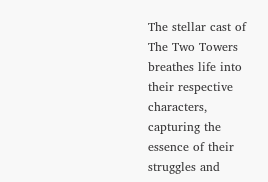The stellar cast of The Two Towers breathes life into their respective characters, capturing the essence of their struggles and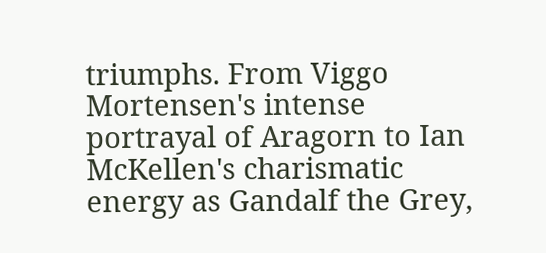triumphs. From Viggo Mortensen's intense portrayal of Aragorn to Ian McKellen's charismatic energy as Gandalf the Grey,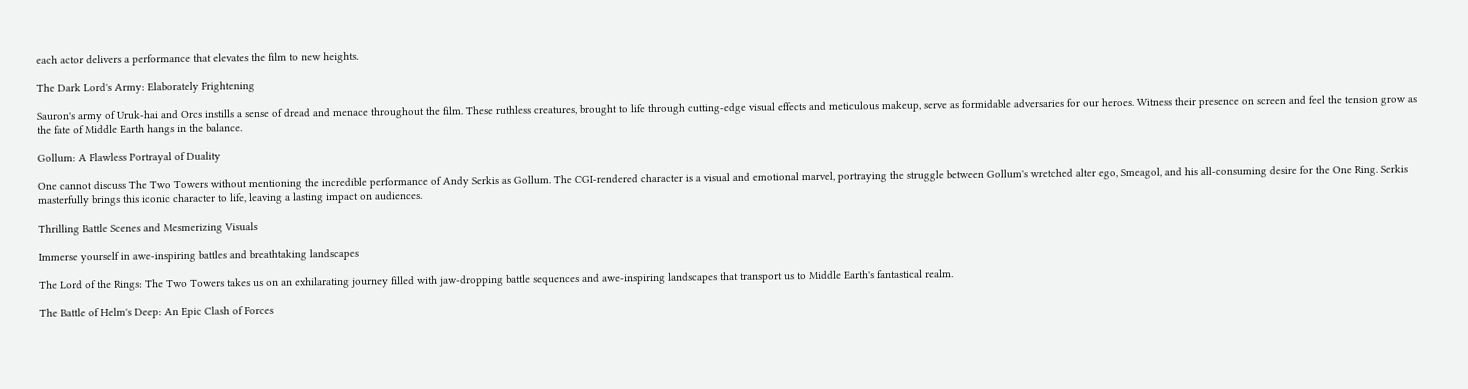each actor delivers a performance that elevates the film to new heights.

The Dark Lord's Army: Elaborately Frightening

Sauron's army of Uruk-hai and Orcs instills a sense of dread and menace throughout the film. These ruthless creatures, brought to life through cutting-edge visual effects and meticulous makeup, serve as formidable adversaries for our heroes. Witness their presence on screen and feel the tension grow as the fate of Middle Earth hangs in the balance.

Gollum: A Flawless Portrayal of Duality

One cannot discuss The Two Towers without mentioning the incredible performance of Andy Serkis as Gollum. The CGI-rendered character is a visual and emotional marvel, portraying the struggle between Gollum's wretched alter ego, Smeagol, and his all-consuming desire for the One Ring. Serkis masterfully brings this iconic character to life, leaving a lasting impact on audiences.

Thrilling Battle Scenes and Mesmerizing Visuals

Immerse yourself in awe-inspiring battles and breathtaking landscapes

The Lord of the Rings: The Two Towers takes us on an exhilarating journey filled with jaw-dropping battle sequences and awe-inspiring landscapes that transport us to Middle Earth's fantastical realm.

The Battle of Helm's Deep: An Epic Clash of Forces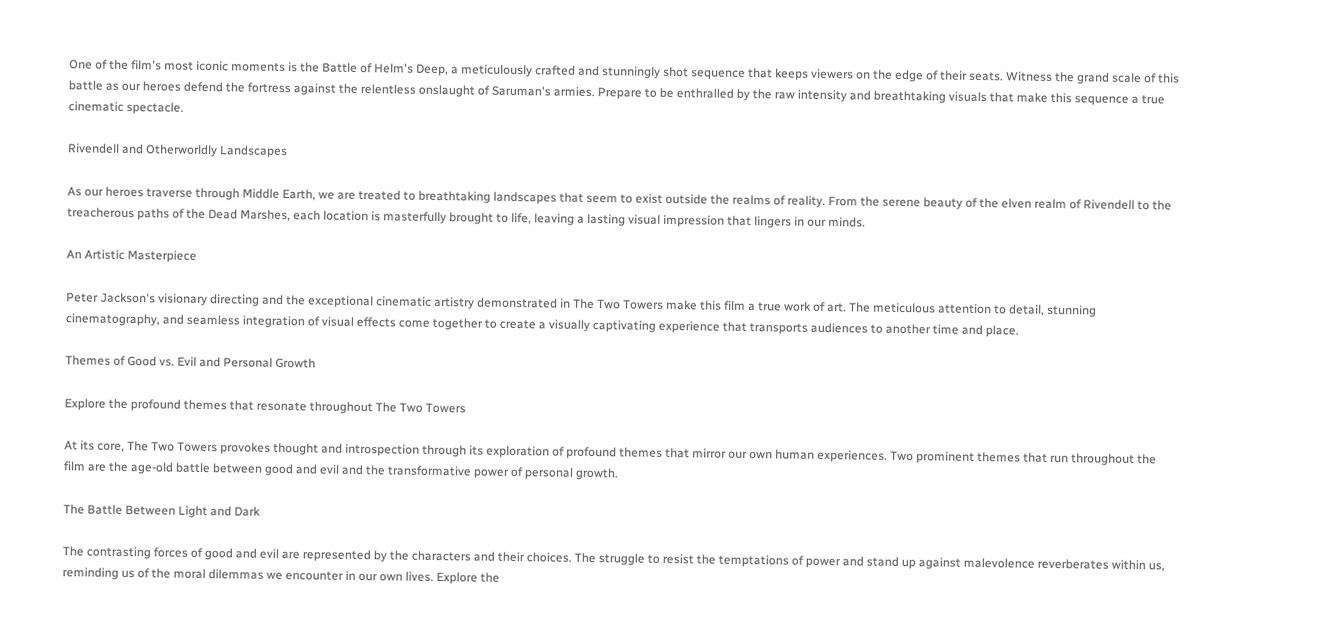One of the film's most iconic moments is the Battle of Helm's Deep, a meticulously crafted and stunningly shot sequence that keeps viewers on the edge of their seats. Witness the grand scale of this battle as our heroes defend the fortress against the relentless onslaught of Saruman's armies. Prepare to be enthralled by the raw intensity and breathtaking visuals that make this sequence a true cinematic spectacle.

Rivendell and Otherworldly Landscapes

As our heroes traverse through Middle Earth, we are treated to breathtaking landscapes that seem to exist outside the realms of reality. From the serene beauty of the elven realm of Rivendell to the treacherous paths of the Dead Marshes, each location is masterfully brought to life, leaving a lasting visual impression that lingers in our minds.

An Artistic Masterpiece

Peter Jackson's visionary directing and the exceptional cinematic artistry demonstrated in The Two Towers make this film a true work of art. The meticulous attention to detail, stunning cinematography, and seamless integration of visual effects come together to create a visually captivating experience that transports audiences to another time and place.

Themes of Good vs. Evil and Personal Growth

Explore the profound themes that resonate throughout The Two Towers

At its core, The Two Towers provokes thought and introspection through its exploration of profound themes that mirror our own human experiences. Two prominent themes that run throughout the film are the age-old battle between good and evil and the transformative power of personal growth.

The Battle Between Light and Dark

The contrasting forces of good and evil are represented by the characters and their choices. The struggle to resist the temptations of power and stand up against malevolence reverberates within us, reminding us of the moral dilemmas we encounter in our own lives. Explore the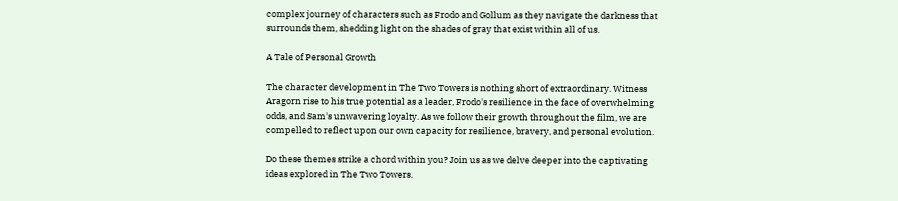complex journey of characters such as Frodo and Gollum as they navigate the darkness that surrounds them, shedding light on the shades of gray that exist within all of us.

A Tale of Personal Growth

The character development in The Two Towers is nothing short of extraordinary. Witness Aragorn rise to his true potential as a leader, Frodo's resilience in the face of overwhelming odds, and Sam's unwavering loyalty. As we follow their growth throughout the film, we are compelled to reflect upon our own capacity for resilience, bravery, and personal evolution.

Do these themes strike a chord within you? Join us as we delve deeper into the captivating ideas explored in The Two Towers.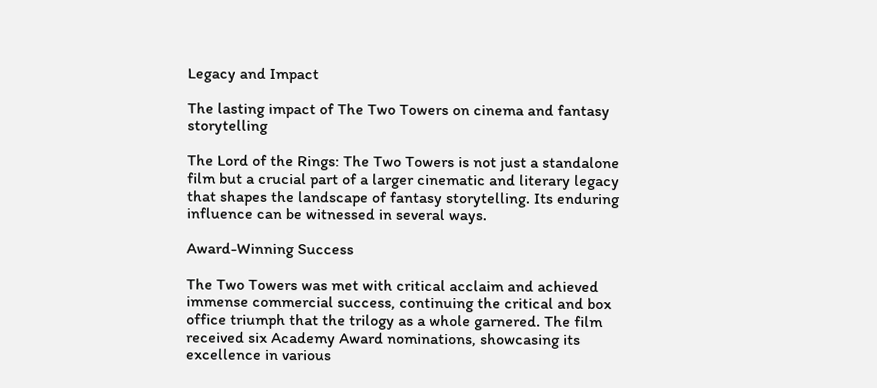Legacy and Impact

The lasting impact of The Two Towers on cinema and fantasy storytelling

The Lord of the Rings: The Two Towers is not just a standalone film but a crucial part of a larger cinematic and literary legacy that shapes the landscape of fantasy storytelling. Its enduring influence can be witnessed in several ways.

Award-Winning Success

The Two Towers was met with critical acclaim and achieved immense commercial success, continuing the critical and box office triumph that the trilogy as a whole garnered. The film received six Academy Award nominations, showcasing its excellence in various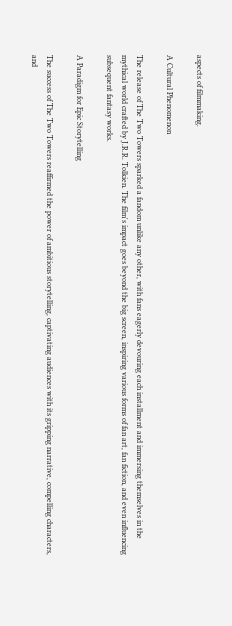aspects of filmmaking.

A Cultural Phenomenon

The release of The Two Towers sparked a fandom unlike any other, with fans eagerly devouring each installment and immersing themselves in the mythical world crafted by J.R.R. Tolkien. The film's impact goes beyond the big screen, inspiring various forms of fan art, fan fiction, and even influencing subsequent fantasy works.

A Paradigm for Epic Storytelling

The success of The Two Towers reaffirmed the power of ambitious storytelling, captivating audiences with its gripping narrative, compelling characters, and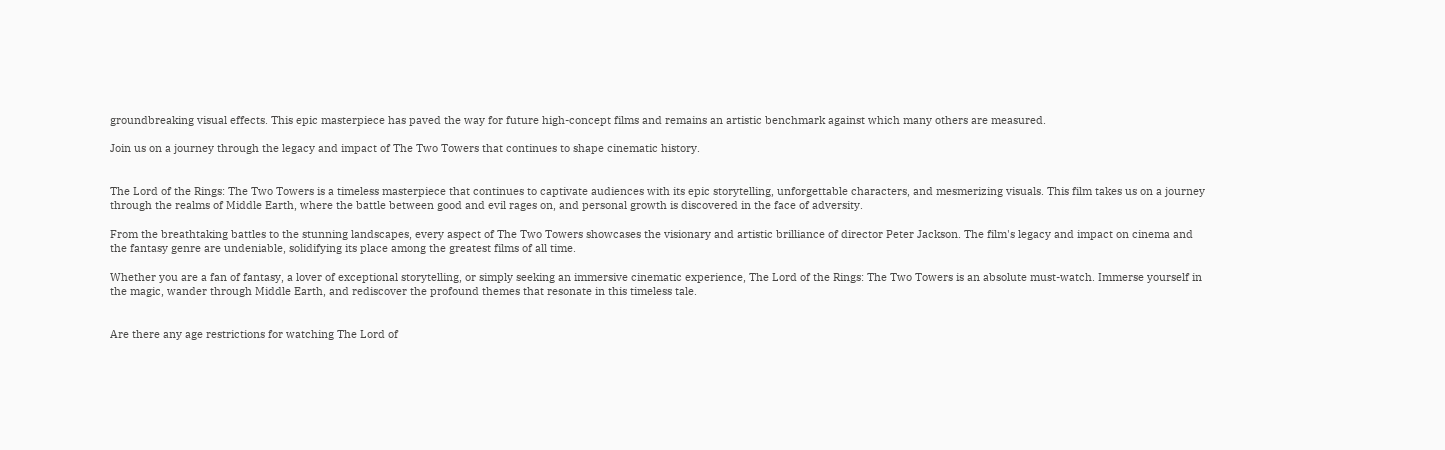groundbreaking visual effects. This epic masterpiece has paved the way for future high-concept films and remains an artistic benchmark against which many others are measured.

Join us on a journey through the legacy and impact of The Two Towers that continues to shape cinematic history.


The Lord of the Rings: The Two Towers is a timeless masterpiece that continues to captivate audiences with its epic storytelling, unforgettable characters, and mesmerizing visuals. This film takes us on a journey through the realms of Middle Earth, where the battle between good and evil rages on, and personal growth is discovered in the face of adversity.

From the breathtaking battles to the stunning landscapes, every aspect of The Two Towers showcases the visionary and artistic brilliance of director Peter Jackson. The film's legacy and impact on cinema and the fantasy genre are undeniable, solidifying its place among the greatest films of all time.

Whether you are a fan of fantasy, a lover of exceptional storytelling, or simply seeking an immersive cinematic experience, The Lord of the Rings: The Two Towers is an absolute must-watch. Immerse yourself in the magic, wander through Middle Earth, and rediscover the profound themes that resonate in this timeless tale.


Are there any age restrictions for watching The Lord of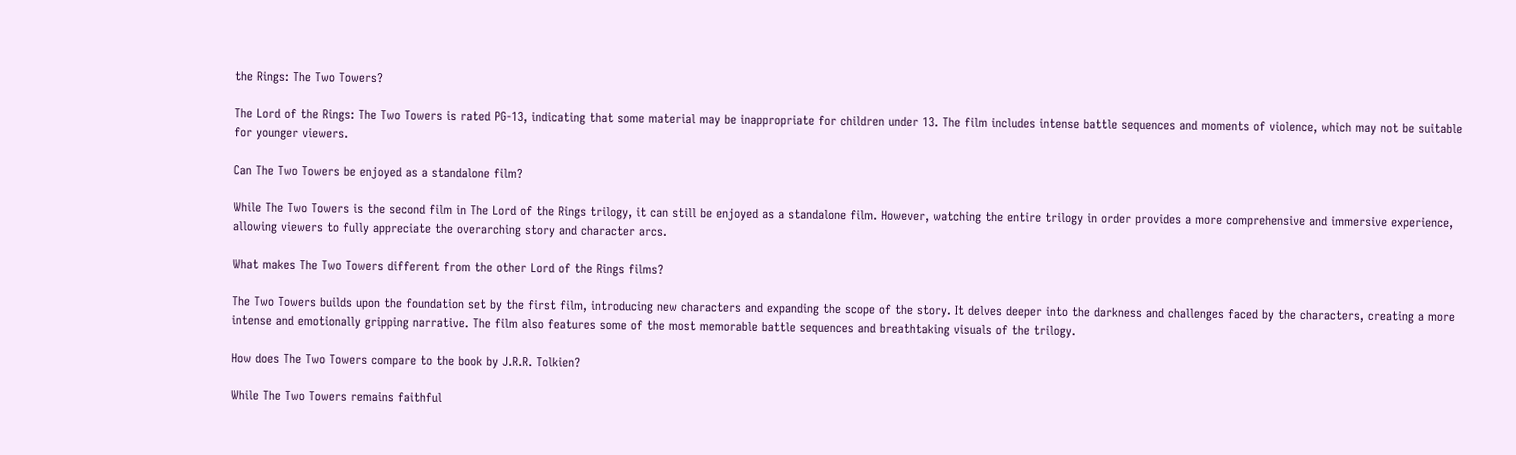the Rings: The Two Towers?

The Lord of the Rings: The Two Towers is rated PG-13, indicating that some material may be inappropriate for children under 13. The film includes intense battle sequences and moments of violence, which may not be suitable for younger viewers.

Can The Two Towers be enjoyed as a standalone film?

While The Two Towers is the second film in The Lord of the Rings trilogy, it can still be enjoyed as a standalone film. However, watching the entire trilogy in order provides a more comprehensive and immersive experience, allowing viewers to fully appreciate the overarching story and character arcs.

What makes The Two Towers different from the other Lord of the Rings films?

The Two Towers builds upon the foundation set by the first film, introducing new characters and expanding the scope of the story. It delves deeper into the darkness and challenges faced by the characters, creating a more intense and emotionally gripping narrative. The film also features some of the most memorable battle sequences and breathtaking visuals of the trilogy.

How does The Two Towers compare to the book by J.R.R. Tolkien?

While The Two Towers remains faithful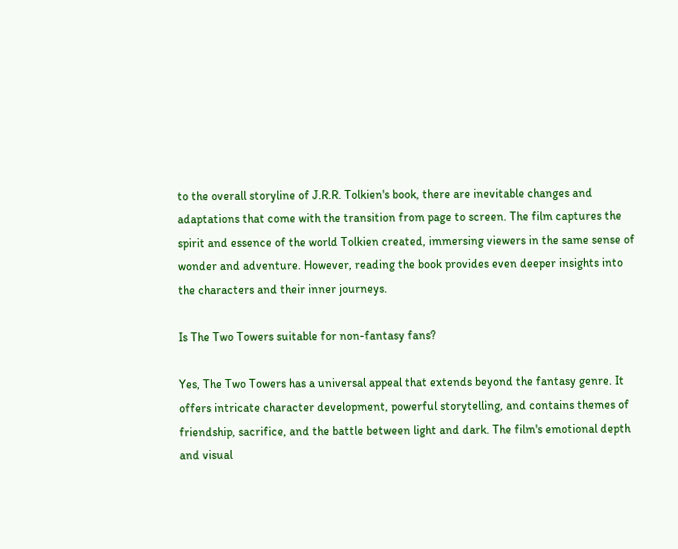to the overall storyline of J.R.R. Tolkien's book, there are inevitable changes and adaptations that come with the transition from page to screen. The film captures the spirit and essence of the world Tolkien created, immersing viewers in the same sense of wonder and adventure. However, reading the book provides even deeper insights into the characters and their inner journeys.

Is The Two Towers suitable for non-fantasy fans?

Yes, The Two Towers has a universal appeal that extends beyond the fantasy genre. It offers intricate character development, powerful storytelling, and contains themes of friendship, sacrifice, and the battle between light and dark. The film's emotional depth and visual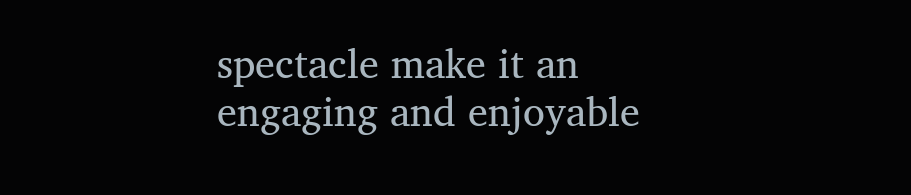spectacle make it an engaging and enjoyable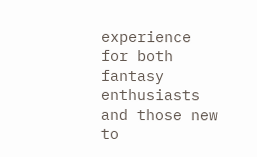experience for both fantasy enthusiasts and those new to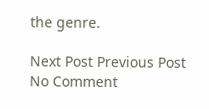the genre.

Next Post Previous Post
No Comment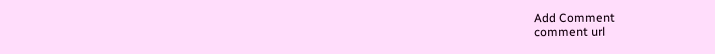Add Comment
comment url